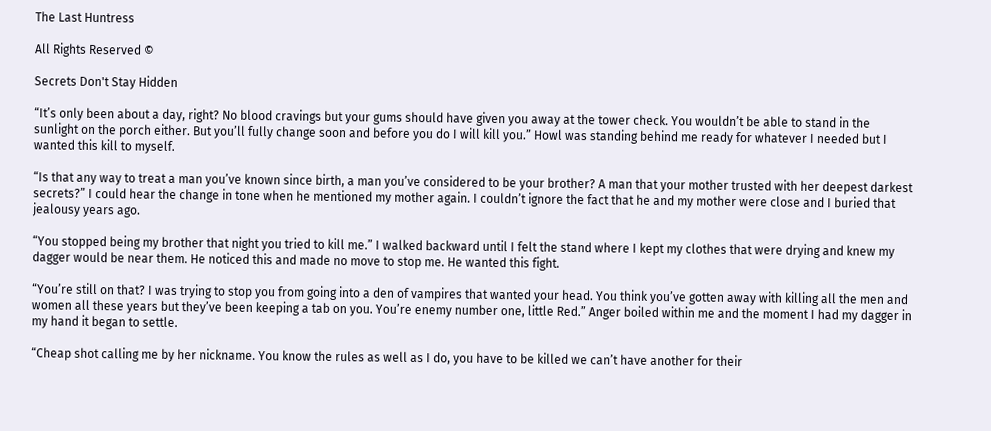The Last Huntress

All Rights Reserved ©

Secrets Don't Stay Hidden

“It’s only been about a day, right? No blood cravings but your gums should have given you away at the tower check. You wouldn’t be able to stand in the sunlight on the porch either. But you’ll fully change soon and before you do I will kill you.” Howl was standing behind me ready for whatever I needed but I wanted this kill to myself.

“Is that any way to treat a man you’ve known since birth, a man you’ve considered to be your brother? A man that your mother trusted with her deepest darkest secrets?” I could hear the change in tone when he mentioned my mother again. I couldn’t ignore the fact that he and my mother were close and I buried that jealousy years ago.

“You stopped being my brother that night you tried to kill me.” I walked backward until I felt the stand where I kept my clothes that were drying and knew my dagger would be near them. He noticed this and made no move to stop me. He wanted this fight.

“You’re still on that? I was trying to stop you from going into a den of vampires that wanted your head. You think you’ve gotten away with killing all the men and women all these years but they’ve been keeping a tab on you. You’re enemy number one, little Red.” Anger boiled within me and the moment I had my dagger in my hand it began to settle.

“Cheap shot calling me by her nickname. You know the rules as well as I do, you have to be killed we can’t have another for their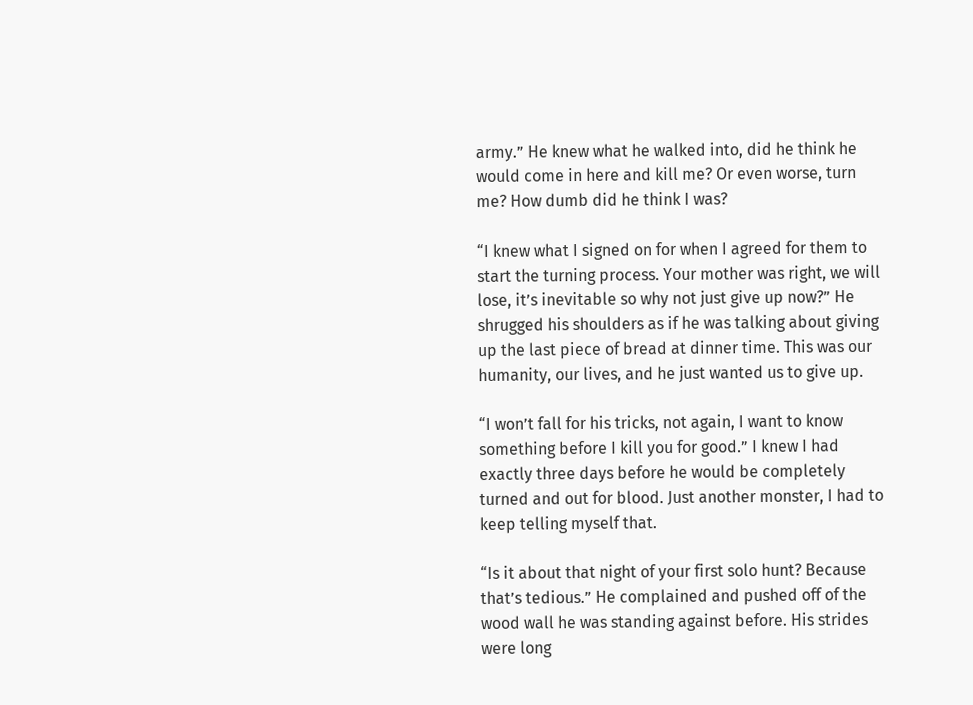army.” He knew what he walked into, did he think he would come in here and kill me? Or even worse, turn me? How dumb did he think I was?

“I knew what I signed on for when I agreed for them to start the turning process. Your mother was right, we will lose, it’s inevitable so why not just give up now?” He shrugged his shoulders as if he was talking about giving up the last piece of bread at dinner time. This was our humanity, our lives, and he just wanted us to give up.

“I won’t fall for his tricks, not again, I want to know something before I kill you for good.” I knew I had exactly three days before he would be completely turned and out for blood. Just another monster, I had to keep telling myself that.

“Is it about that night of your first solo hunt? Because that’s tedious.” He complained and pushed off of the wood wall he was standing against before. His strides were long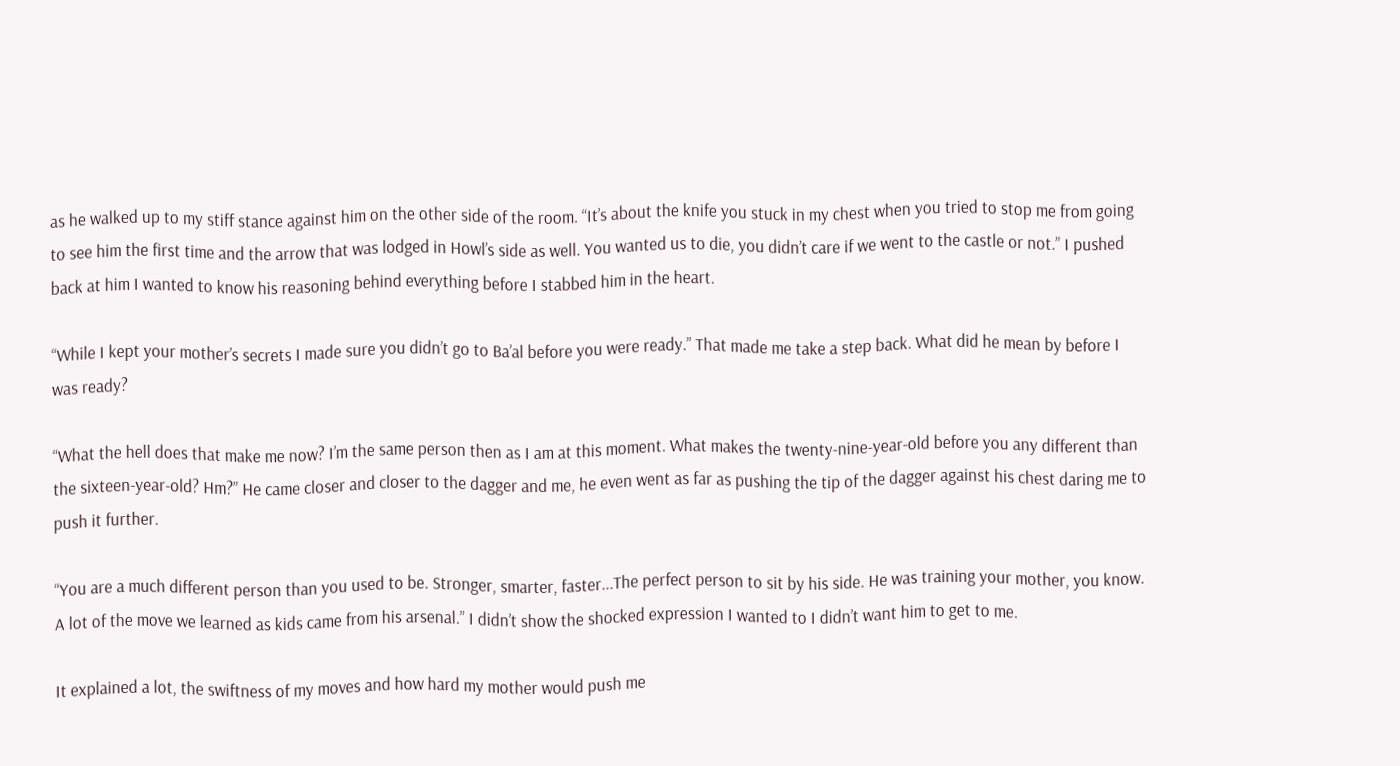as he walked up to my stiff stance against him on the other side of the room. “It’s about the knife you stuck in my chest when you tried to stop me from going to see him the first time and the arrow that was lodged in Howl’s side as well. You wanted us to die, you didn’t care if we went to the castle or not.” I pushed back at him I wanted to know his reasoning behind everything before I stabbed him in the heart.

“While I kept your mother’s secrets I made sure you didn’t go to Ba’al before you were ready.” That made me take a step back. What did he mean by before I was ready?

“What the hell does that make me now? I’m the same person then as I am at this moment. What makes the twenty-nine-year-old before you any different than the sixteen-year-old? Hm?” He came closer and closer to the dagger and me, he even went as far as pushing the tip of the dagger against his chest daring me to push it further.

“You are a much different person than you used to be. Stronger, smarter, faster...The perfect person to sit by his side. He was training your mother, you know. A lot of the move we learned as kids came from his arsenal.” I didn’t show the shocked expression I wanted to I didn’t want him to get to me.

It explained a lot, the swiftness of my moves and how hard my mother would push me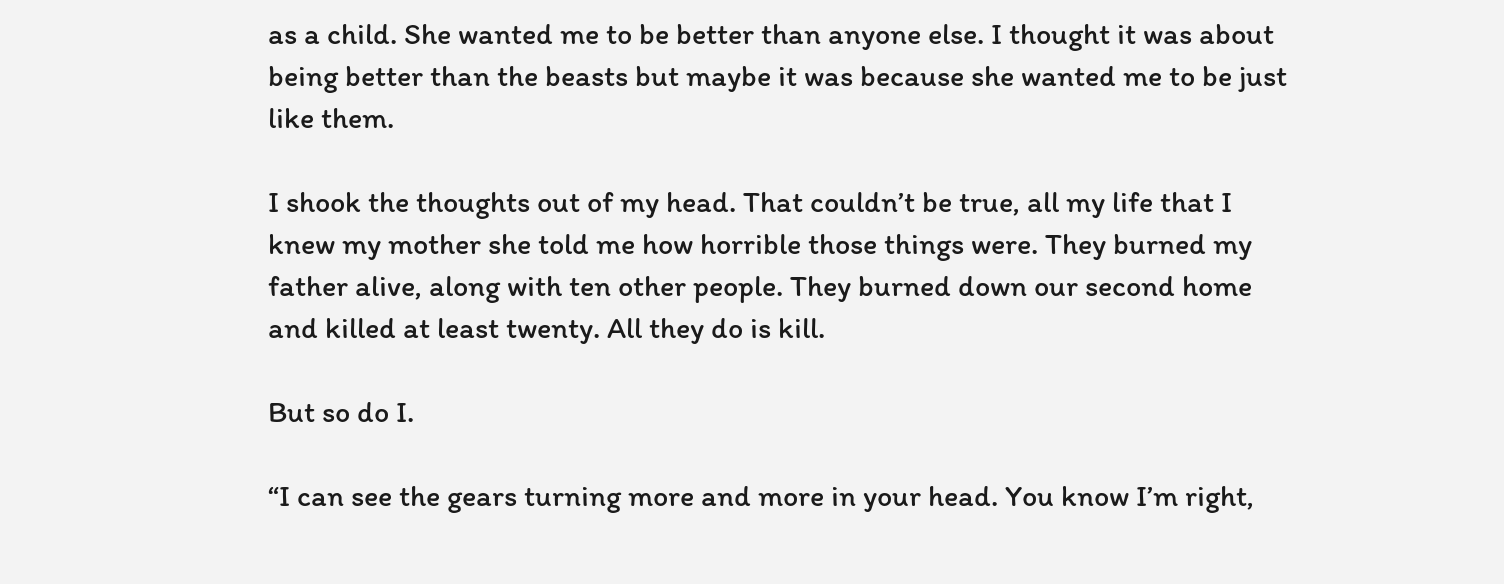as a child. She wanted me to be better than anyone else. I thought it was about being better than the beasts but maybe it was because she wanted me to be just like them.

I shook the thoughts out of my head. That couldn’t be true, all my life that I knew my mother she told me how horrible those things were. They burned my father alive, along with ten other people. They burned down our second home and killed at least twenty. All they do is kill.

But so do I.

“I can see the gears turning more and more in your head. You know I’m right,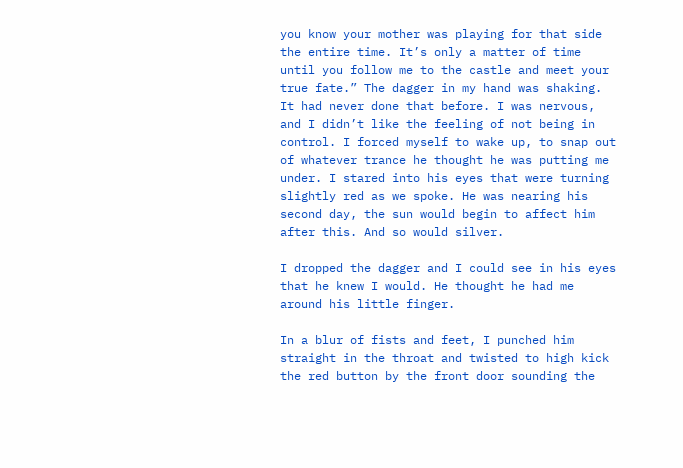you know your mother was playing for that side the entire time. It’s only a matter of time until you follow me to the castle and meet your true fate.” The dagger in my hand was shaking. It had never done that before. I was nervous, and I didn’t like the feeling of not being in control. I forced myself to wake up, to snap out of whatever trance he thought he was putting me under. I stared into his eyes that were turning slightly red as we spoke. He was nearing his second day, the sun would begin to affect him after this. And so would silver.

I dropped the dagger and I could see in his eyes that he knew I would. He thought he had me around his little finger.

In a blur of fists and feet, I punched him straight in the throat and twisted to high kick the red button by the front door sounding the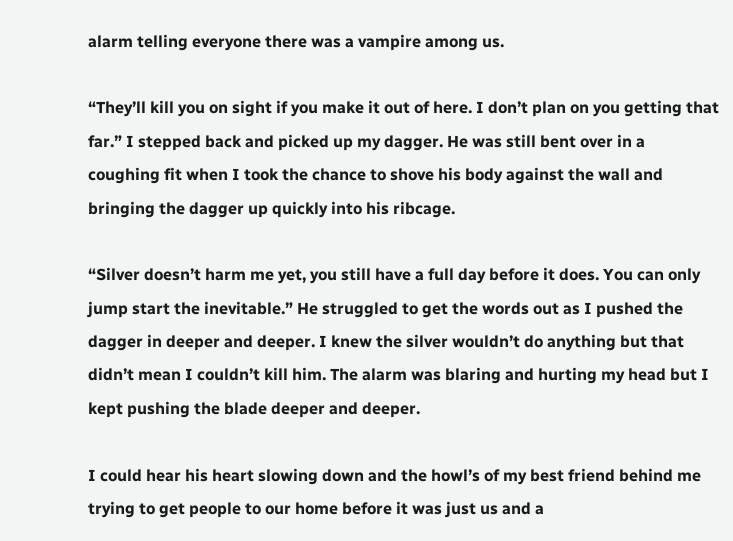alarm telling everyone there was a vampire among us.

“They’ll kill you on sight if you make it out of here. I don’t plan on you getting that far.” I stepped back and picked up my dagger. He was still bent over in a coughing fit when I took the chance to shove his body against the wall and bringing the dagger up quickly into his ribcage.

“Silver doesn’t harm me yet, you still have a full day before it does. You can only jump start the inevitable.” He struggled to get the words out as I pushed the dagger in deeper and deeper. I knew the silver wouldn’t do anything but that didn’t mean I couldn’t kill him. The alarm was blaring and hurting my head but I kept pushing the blade deeper and deeper.

I could hear his heart slowing down and the howl’s of my best friend behind me trying to get people to our home before it was just us and a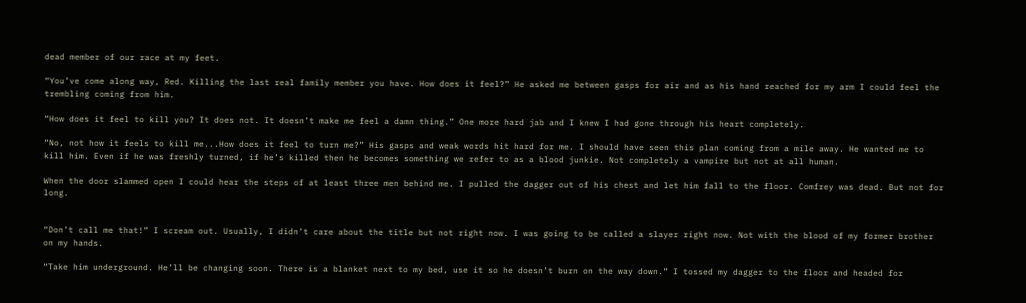dead member of our race at my feet.

“You’ve come along way, Red. Killing the last real family member you have. How does it feel?” He asked me between gasps for air and as his hand reached for my arm I could feel the trembling coming from him.

“How does it feel to kill you? It does not. It doesn’t make me feel a damn thing.” One more hard jab and I knew I had gone through his heart completely.

“No, not how it feels to kill me...How does it feel to turn me?” His gasps and weak words hit hard for me. I should have seen this plan coming from a mile away. He wanted me to kill him. Even if he was freshly turned, if he’s killed then he becomes something we refer to as a blood junkie. Not completely a vampire but not at all human.

When the door slammed open I could hear the steps of at least three men behind me. I pulled the dagger out of his chest and let him fall to the floor. Comfrey was dead. But not for long.


“Don’t call me that!” I scream out. Usually, I didn’t care about the title but not right now. I was going to be called a slayer right now. Not with the blood of my former brother on my hands.

“Take him underground. He’ll be changing soon. There is a blanket next to my bed, use it so he doesn’t burn on the way down.” I tossed my dagger to the floor and headed for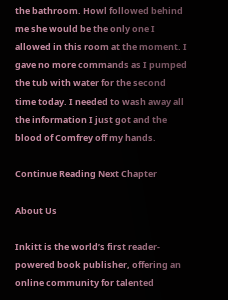the bathroom. Howl followed behind me she would be the only one I allowed in this room at the moment. I gave no more commands as I pumped the tub with water for the second time today. I needed to wash away all the information I just got and the blood of Comfrey off my hands.

Continue Reading Next Chapter

About Us

Inkitt is the world’s first reader-powered book publisher, offering an online community for talented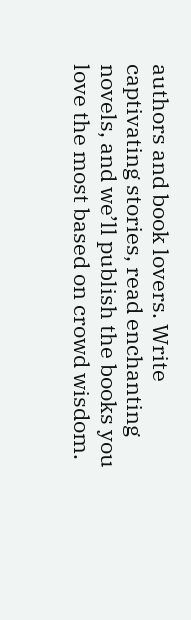authors and book lovers. Write captivating stories, read enchanting novels, and we’ll publish the books you love the most based on crowd wisdom.